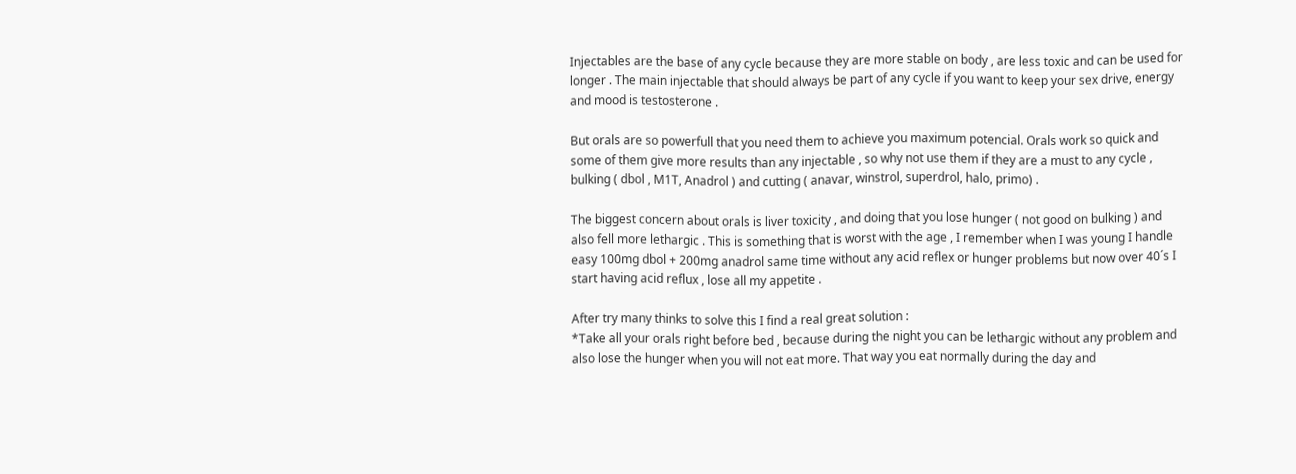Injectables are the base of any cycle because they are more stable on body , are less toxic and can be used for longer . The main injectable that should always be part of any cycle if you want to keep your sex drive, energy and mood is testosterone .

But orals are so powerfull that you need them to achieve you maximum potencial. Orals work so quick and some of them give more results than any injectable , so why not use them if they are a must to any cycle , bulking ( dbol , M1T, Anadrol ) and cutting ( anavar, winstrol, superdrol, halo, primo) .

The biggest concern about orals is liver toxicity , and doing that you lose hunger ( not good on bulking ) and also fell more lethargic . This is something that is worst with the age , I remember when I was young I handle easy 100mg dbol + 200mg anadrol same time without any acid reflex or hunger problems but now over 40´s I start having acid reflux , lose all my appetite .

After try many thinks to solve this I find a real great solution :
*Take all your orals right before bed , because during the night you can be lethargic without any problem and also lose the hunger when you will not eat more. That way you eat normally during the day and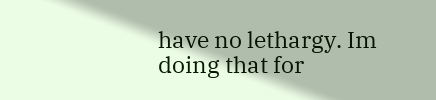have no lethargy. Im doing that for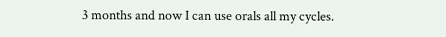3 months and now I can use orals all my cycles.